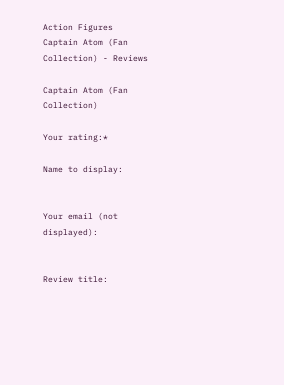Action Figures
Captain Atom (Fan Collection) - Reviews

Captain Atom (Fan Collection)

Your rating:*

Name to display:


Your email (not displayed):


Review title: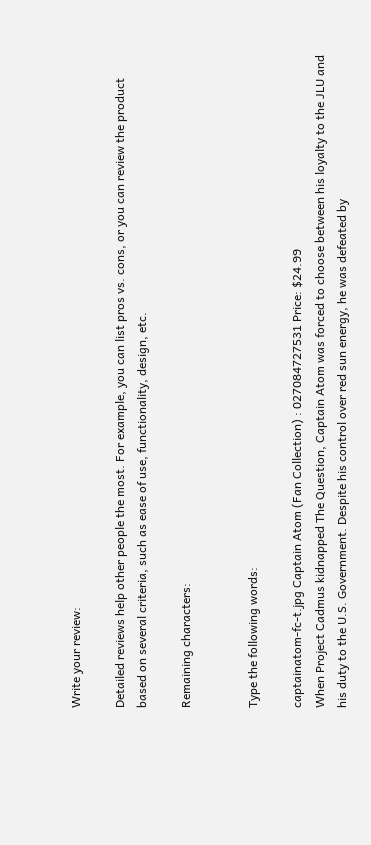Write your review:

Detailed reviews help other people the most. For example, you can list pros vs. cons, or you can review the product based on several criteria, such as ease of use, functionality, design, etc.

Remaining characters:


Type the following words:

captainatom-fc-t.jpg Captain Atom (Fan Collection) : 027084727531 Price: $24.99
When Project Cadmus kidnapped The Question, Captain Atom was forced to choose between his loyalty to the JLU and his duty to the U.S. Government. Despite his control over red sun energy, he was defeated by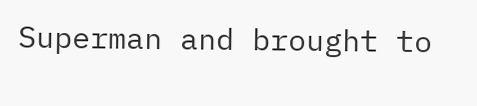Superman and brought to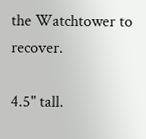the Watchtower to recover.

4.5" tall.